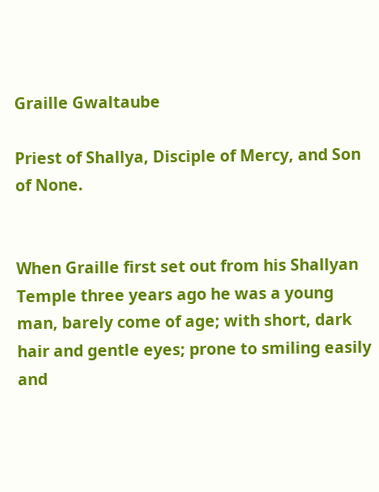Graille Gwaltaube

Priest of Shallya, Disciple of Mercy, and Son of None.


When Graille first set out from his Shallyan Temple three years ago he was a young man, barely come of age; with short, dark hair and gentle eyes; prone to smiling easily and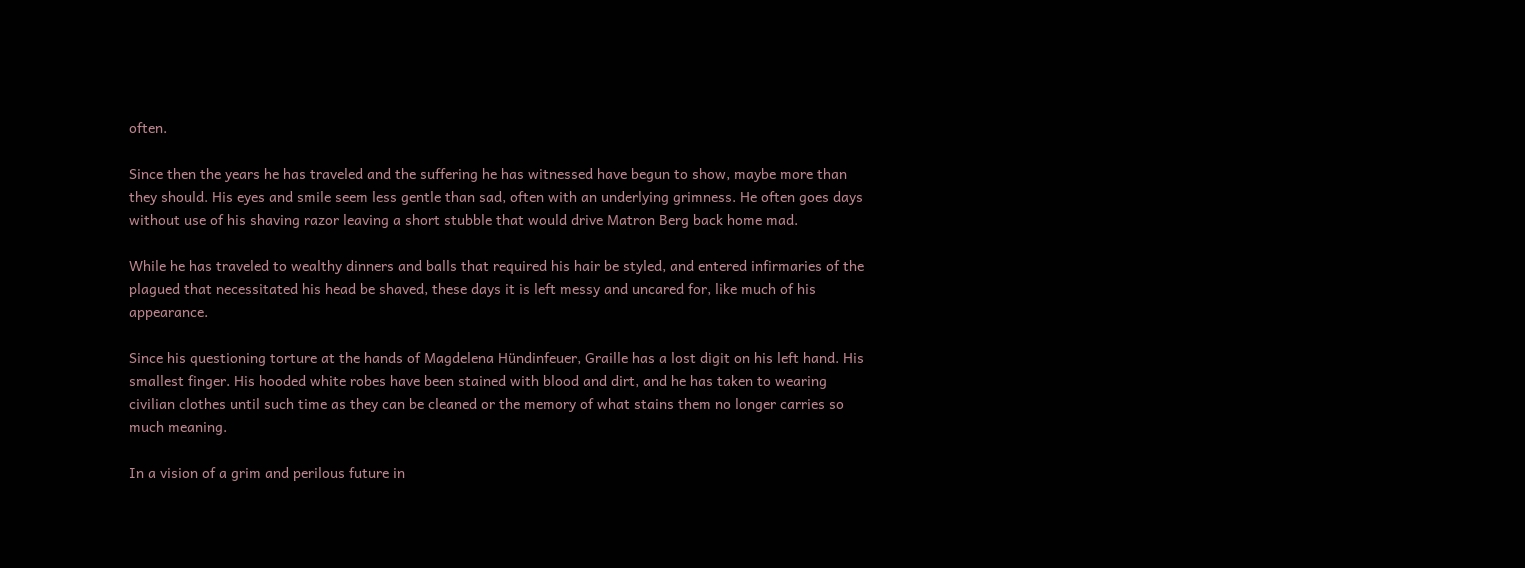often.

Since then the years he has traveled and the suffering he has witnessed have begun to show, maybe more than they should. His eyes and smile seem less gentle than sad, often with an underlying grimness. He often goes days without use of his shaving razor leaving a short stubble that would drive Matron Berg back home mad.

While he has traveled to wealthy dinners and balls that required his hair be styled, and entered infirmaries of the plagued that necessitated his head be shaved, these days it is left messy and uncared for, like much of his appearance.

Since his questioning torture at the hands of Magdelena Hündinfeuer, Graille has a lost digit on his left hand. His smallest finger. His hooded white robes have been stained with blood and dirt, and he has taken to wearing civilian clothes until such time as they can be cleaned or the memory of what stains them no longer carries so much meaning.

In a vision of a grim and perilous future in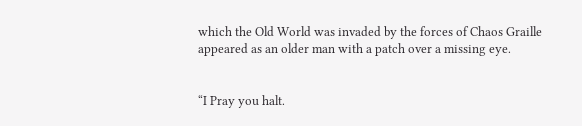which the Old World was invaded by the forces of Chaos Graille appeared as an older man with a patch over a missing eye.


“I Pray you halt.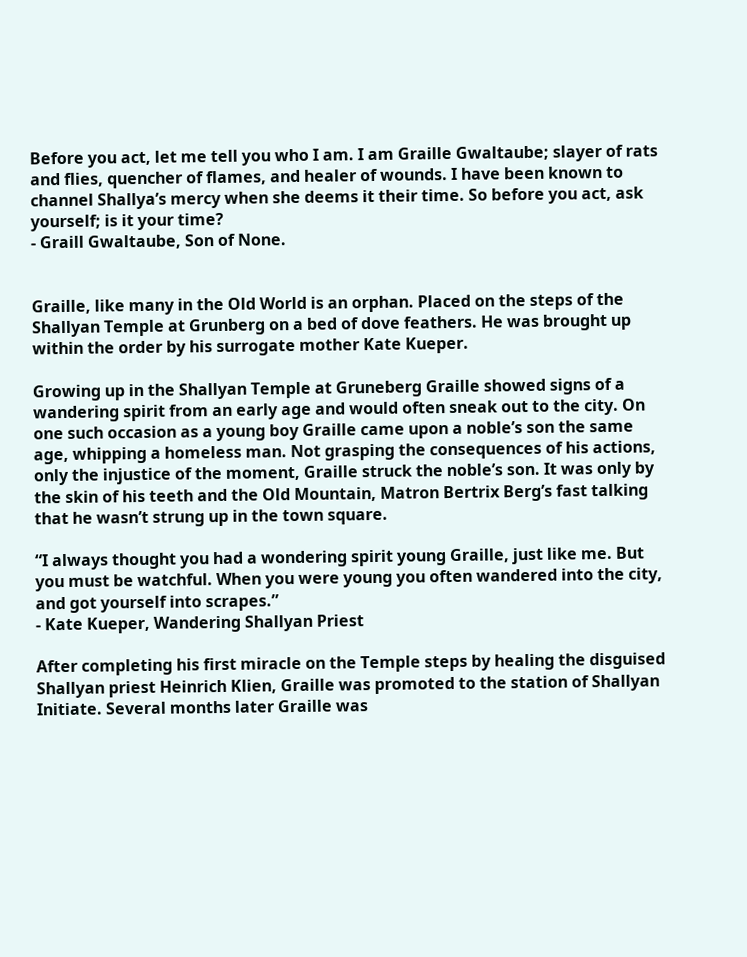Before you act, let me tell you who I am. I am Graille Gwaltaube; slayer of rats and flies, quencher of flames, and healer of wounds. I have been known to channel Shallya’s mercy when she deems it their time. So before you act, ask yourself; is it your time?
- Graill Gwaltaube, Son of None.


Graille, like many in the Old World is an orphan. Placed on the steps of the Shallyan Temple at Grunberg on a bed of dove feathers. He was brought up within the order by his surrogate mother Kate Kueper.

Growing up in the Shallyan Temple at Gruneberg Graille showed signs of a wandering spirit from an early age and would often sneak out to the city. On one such occasion as a young boy Graille came upon a noble’s son the same age, whipping a homeless man. Not grasping the consequences of his actions, only the injustice of the moment, Graille struck the noble’s son. It was only by the skin of his teeth and the Old Mountain, Matron Bertrix Berg’s fast talking that he wasn’t strung up in the town square.

“I always thought you had a wondering spirit young Graille, just like me. But you must be watchful. When you were young you often wandered into the city, and got yourself into scrapes.”
- Kate Kueper, Wandering Shallyan Priest

After completing his first miracle on the Temple steps by healing the disguised Shallyan priest Heinrich Klien, Graille was promoted to the station of Shallyan Initiate. Several months later Graille was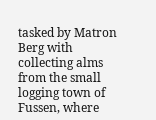tasked by Matron Berg with collecting alms from the small logging town of Fussen, where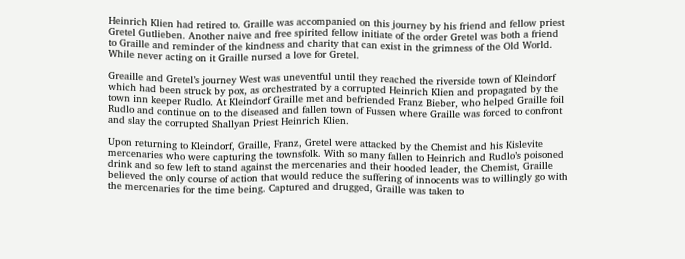Heinrich Klien had retired to. Graille was accompanied on this journey by his friend and fellow priest Gretel Gutlieben. Another naive and free spirited fellow initiate of the order Gretel was both a friend to Graille and reminder of the kindness and charity that can exist in the grimness of the Old World. While never acting on it Graille nursed a love for Gretel.

Greaille and Gretel’s journey West was uneventful until they reached the riverside town of Kleindorf which had been struck by pox, as orchestrated by a corrupted Heinrich Klien and propagated by the town inn keeper Rudlo. At Kleindorf Graille met and befriended Franz Bieber, who helped Graille foil Rudlo and continue on to the diseased and fallen town of Fussen where Graille was forced to confront and slay the corrupted Shallyan Priest Heinrich Klien.

Upon returning to Kleindorf, Graille, Franz, Gretel were attacked by the Chemist and his Kislevite mercenaries who were capturing the townsfolk. With so many fallen to Heinrich and Rudlo’s poisoned drink and so few left to stand against the mercenaries and their hooded leader, the Chemist, Graille believed the only course of action that would reduce the suffering of innocents was to willingly go with the mercenaries for the time being. Captured and drugged, Graille was taken to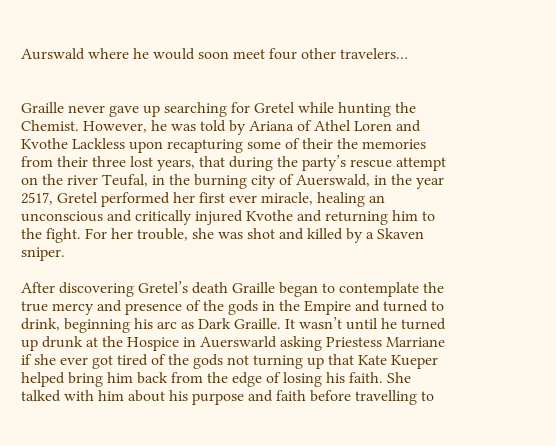Aurswald where he would soon meet four other travelers…


Graille never gave up searching for Gretel while hunting the Chemist. However, he was told by Ariana of Athel Loren and Kvothe Lackless upon recapturing some of their the memories from their three lost years, that during the party’s rescue attempt on the river Teufal, in the burning city of Auerswald, in the year 2517, Gretel performed her first ever miracle, healing an unconscious and critically injured Kvothe and returning him to the fight. For her trouble, she was shot and killed by a Skaven sniper.

After discovering Gretel’s death Graille began to contemplate the true mercy and presence of the gods in the Empire and turned to drink, beginning his arc as Dark Graille. It wasn’t until he turned up drunk at the Hospice in Auerswarld asking Priestess Marriane if she ever got tired of the gods not turning up that Kate Kueper helped bring him back from the edge of losing his faith. She talked with him about his purpose and faith before travelling to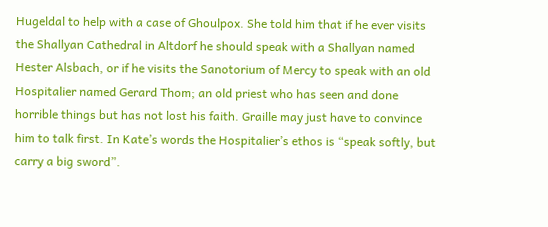Hugeldal to help with a case of Ghoulpox. She told him that if he ever visits the Shallyan Cathedral in Altdorf he should speak with a Shallyan named Hester Alsbach, or if he visits the Sanotorium of Mercy to speak with an old Hospitalier named Gerard Thom; an old priest who has seen and done horrible things but has not lost his faith. Graille may just have to convince him to talk first. In Kate’s words the Hospitalier’s ethos is “speak softly, but carry a big sword”.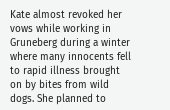Kate almost revoked her vows while working in Gruneberg during a winter where many innocents fell to rapid illness brought on by bites from wild dogs. She planned to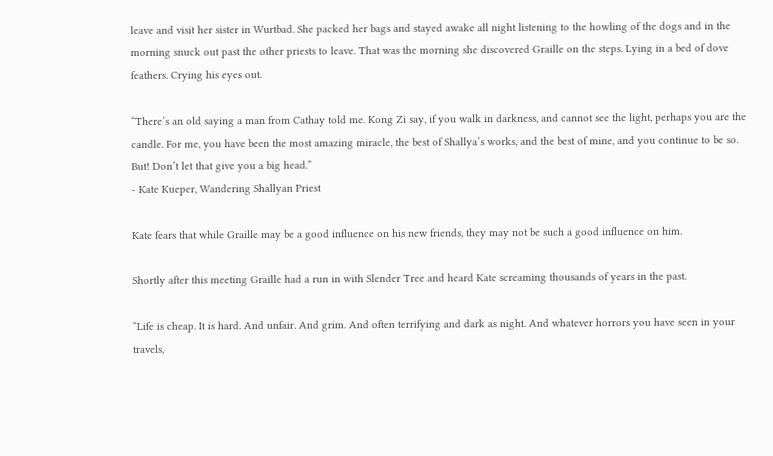leave and visit her sister in Wurtbad. She packed her bags and stayed awake all night listening to the howling of the dogs and in the morning snuck out past the other priests to leave. That was the morning she discovered Graille on the steps. Lying in a bed of dove feathers. Crying his eyes out.

“There’s an old saying a man from Cathay told me. Kong Zi say, if you walk in darkness, and cannot see the light, perhaps you are the candle. For me, you have been the most amazing miracle, the best of Shallya’s works, and the best of mine, and you continue to be so. But! Don’t let that give you a big head.”
- Kate Kueper, Wandering Shallyan Priest

Kate fears that while Graille may be a good influence on his new friends, they may not be such a good influence on him.

Shortly after this meeting Graille had a run in with Slender Tree and heard Kate screaming thousands of years in the past.

“Life is cheap. It is hard. And unfair. And grim. And often terrifying and dark as night. And whatever horrors you have seen in your travels,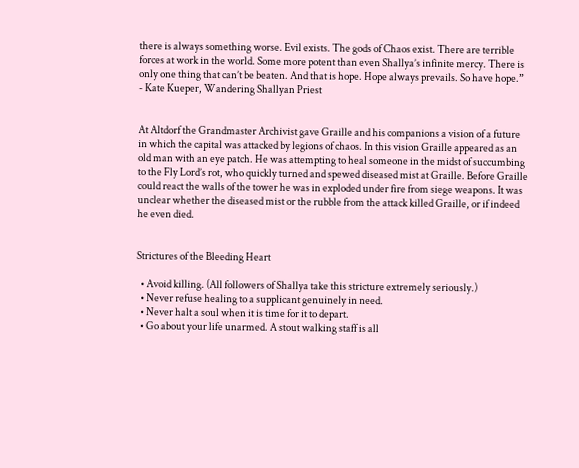there is always something worse. Evil exists. The gods of Chaos exist. There are terrible forces at work in the world. Some more potent than even Shallya’s infinite mercy. There is only one thing that can’t be beaten. And that is hope. Hope always prevails. So have hope.”
- Kate Kueper, Wandering Shallyan Priest


At Altdorf the Grandmaster Archivist gave Graille and his companions a vision of a future in which the capital was attacked by legions of chaos. In this vision Graille appeared as an old man with an eye patch. He was attempting to heal someone in the midst of succumbing to the Fly Lord’s rot, who quickly turned and spewed diseased mist at Graille. Before Graille could react the walls of the tower he was in exploded under fire from siege weapons. It was unclear whether the diseased mist or the rubble from the attack killed Graille, or if indeed he even died.


Strictures of the Bleeding Heart

  • Avoid killing. (All followers of Shallya take this stricture extremely seriously.)
  • Never refuse healing to a supplicant genuinely in need.
  • Never halt a soul when it is time for it to depart.
  • Go about your life unarmed. A stout walking staff is all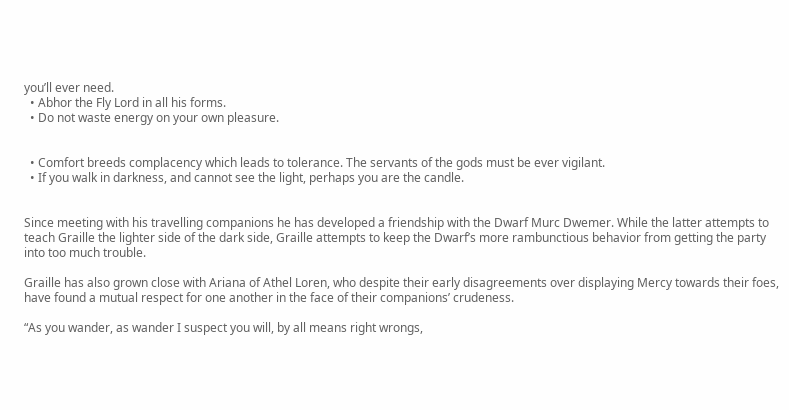you’ll ever need.
  • Abhor the Fly Lord in all his forms.
  • Do not waste energy on your own pleasure.


  • Comfort breeds complacency which leads to tolerance. The servants of the gods must be ever vigilant.
  • If you walk in darkness, and cannot see the light, perhaps you are the candle.


Since meeting with his travelling companions he has developed a friendship with the Dwarf Murc Dwemer. While the latter attempts to teach Graille the lighter side of the dark side, Graille attempts to keep the Dwarf’s more rambunctious behavior from getting the party into too much trouble.

Graille has also grown close with Ariana of Athel Loren, who despite their early disagreements over displaying Mercy towards their foes, have found a mutual respect for one another in the face of their companions’ crudeness.

“As you wander, as wander I suspect you will, by all means right wrongs,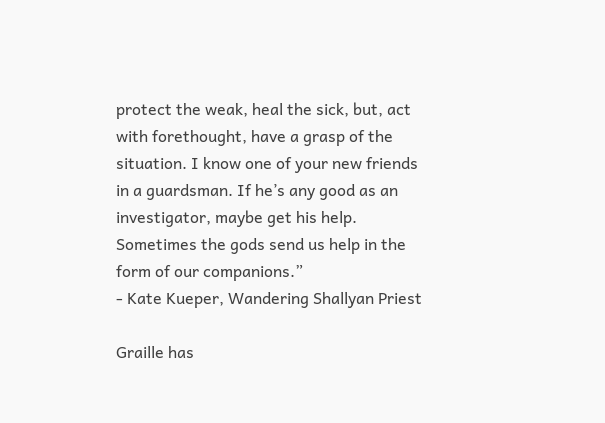protect the weak, heal the sick, but, act with forethought, have a grasp of the situation. I know one of your new friends in a guardsman. If he’s any good as an investigator, maybe get his help. Sometimes the gods send us help in the form of our companions.”
- Kate Kueper, Wandering Shallyan Priest

Graille has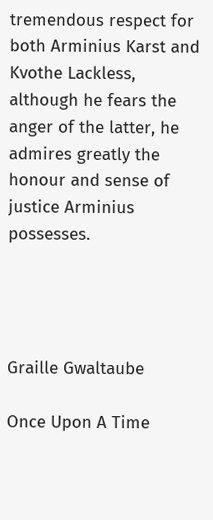tremendous respect for both Arminius Karst and Kvothe Lackless, although he fears the anger of the latter, he admires greatly the honour and sense of justice Arminius possesses.




Graille Gwaltaube

Once Upon A Time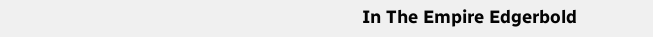In The Empire Edgerbold